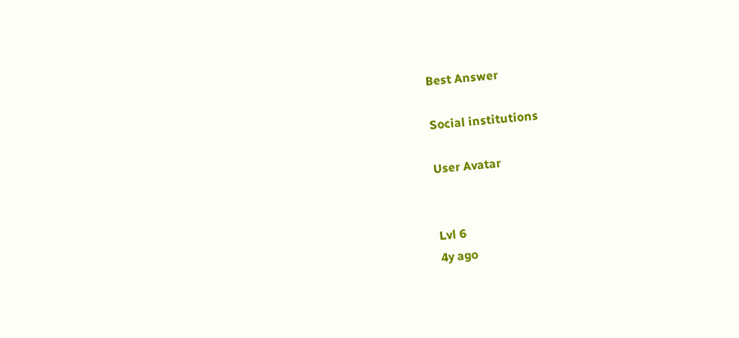Best Answer

Social institutions

User Avatar


Lvl 6
4y ago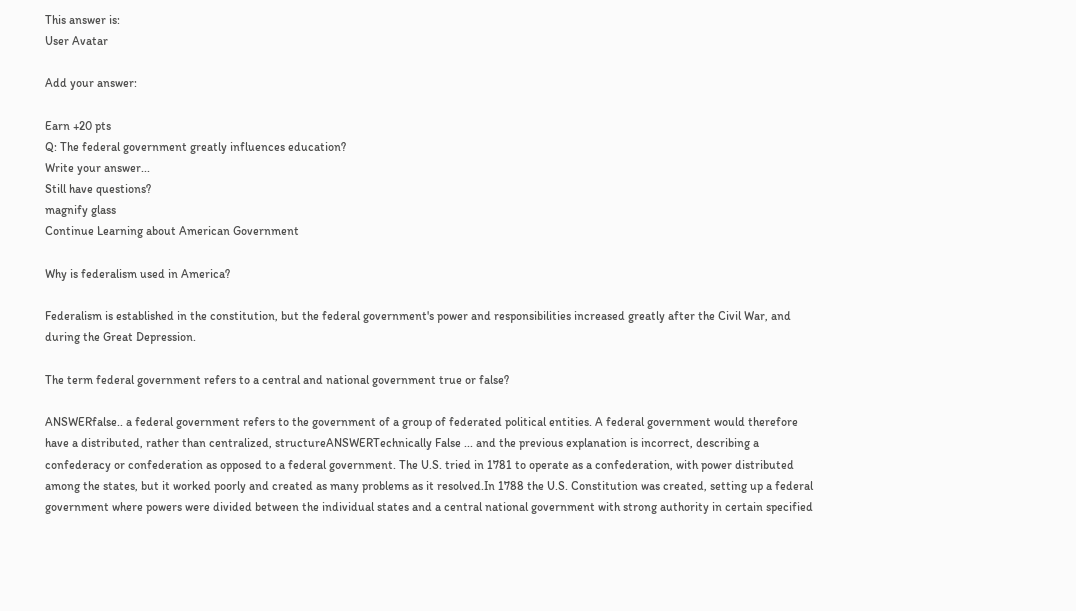This answer is:
User Avatar

Add your answer:

Earn +20 pts
Q: The federal government greatly influences education?
Write your answer...
Still have questions?
magnify glass
Continue Learning about American Government

Why is federalism used in America?

Federalism is established in the constitution, but the federal government's power and responsibilities increased greatly after the Civil War, and during the Great Depression.

The term federal government refers to a central and national government true or false?

ANSWERfalse.. a federal government refers to the government of a group of federated political entities. A federal government would therefore have a distributed, rather than centralized, structureANSWERTechnically False ... and the previous explanation is incorrect, describing a confederacy or confederation as opposed to a federal government. The U.S. tried in 1781 to operate as a confederation, with power distributed among the states, but it worked poorly and created as many problems as it resolved.In 1788 the U.S. Constitution was created, setting up a federal government where powers were divided between the individual states and a central national government with strong authority in certain specified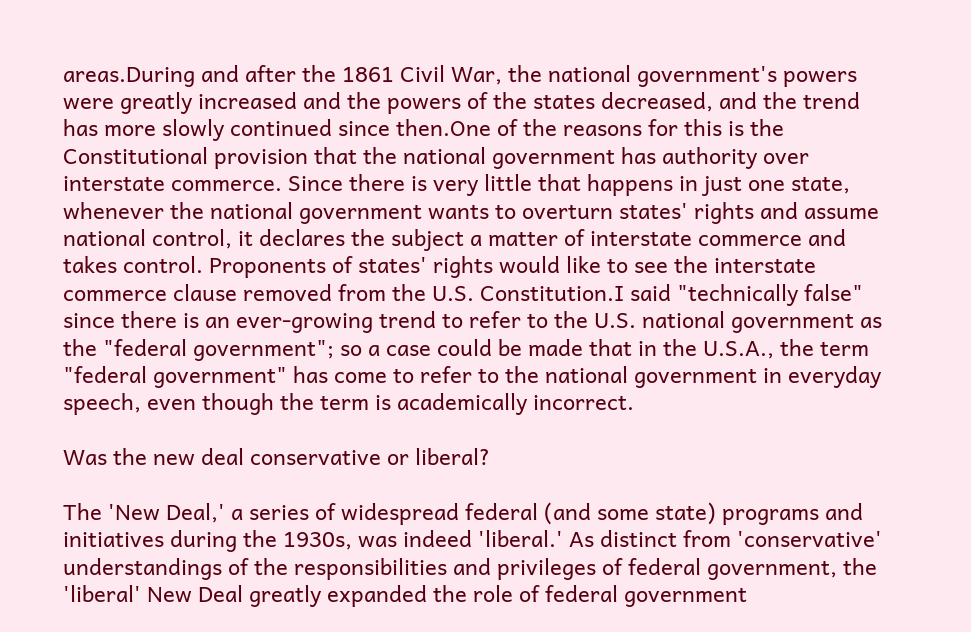areas.During and after the 1861 Civil War, the national government's powers were greatly increased and the powers of the states decreased, and the trend has more slowly continued since then.One of the reasons for this is the Constitutional provision that the national government has authority over interstate commerce. Since there is very little that happens in just one state, whenever the national government wants to overturn states' rights and assume national control, it declares the subject a matter of interstate commerce and takes control. Proponents of states' rights would like to see the interstate commerce clause removed from the U.S. Constitution.I said "technically false" since there is an ever-growing trend to refer to the U.S. national government as the "federal government"; so a case could be made that in the U.S.A., the term "federal government" has come to refer to the national government in everyday speech, even though the term is academically incorrect.

Was the new deal conservative or liberal?

The 'New Deal,' a series of widespread federal (and some state) programs and initiatives during the 1930s, was indeed 'liberal.' As distinct from 'conservative' understandings of the responsibilities and privileges of federal government, the 'liberal' New Deal greatly expanded the role of federal government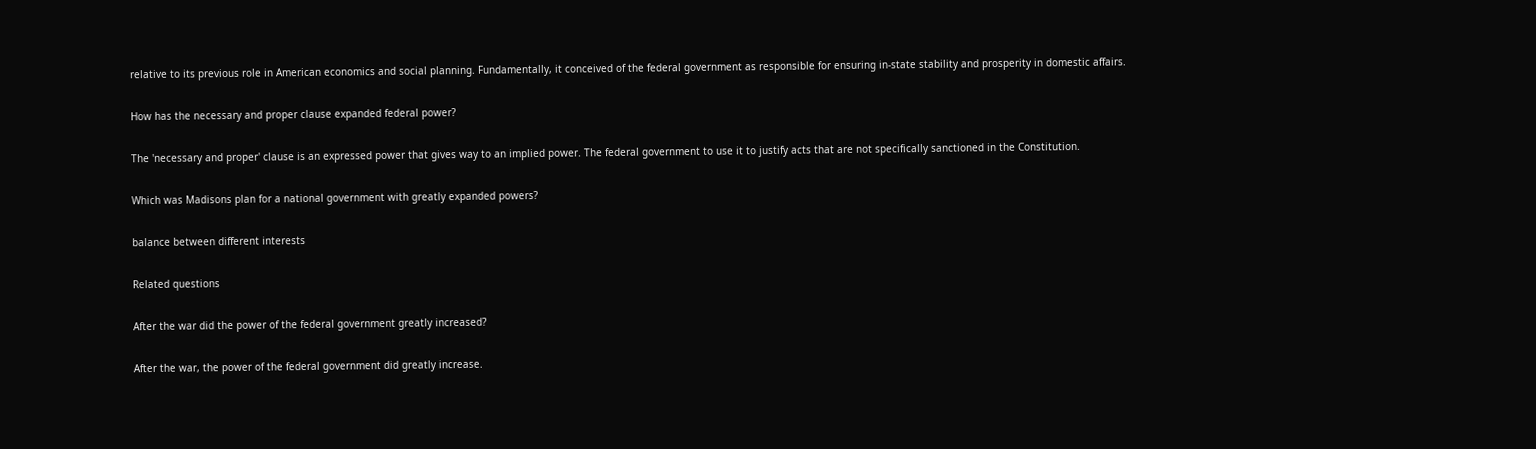relative to its previous role in American economics and social planning. Fundamentally, it conceived of the federal government as responsible for ensuring in-state stability and prosperity in domestic affairs.

How has the necessary and proper clause expanded federal power?

The 'necessary and proper' clause is an expressed power that gives way to an implied power. The federal government to use it to justify acts that are not specifically sanctioned in the Constitution.

Which was Madisons plan for a national government with greatly expanded powers?

balance between different interests

Related questions

After the war did the power of the federal government greatly increased?

After the war, the power of the federal government did greatly increase.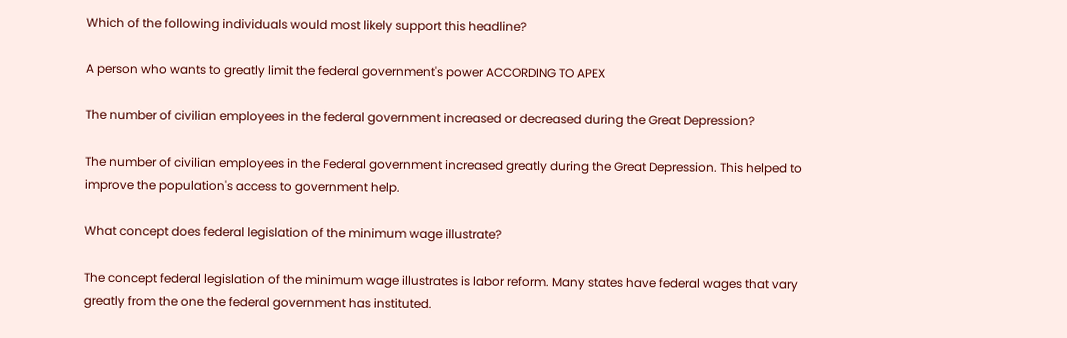Which of the following individuals would most likely support this headline?

A person who wants to greatly limit the federal government's power ACCORDING TO APEX

The number of civilian employees in the federal government increased or decreased during the Great Depression?

The number of civilian employees in the Federal government increased greatly during the Great Depression. This helped to improve the population's access to government help.

What concept does federal legislation of the minimum wage illustrate?

The concept federal legislation of the minimum wage illustrates is labor reform. Many states have federal wages that vary greatly from the one the federal government has instituted.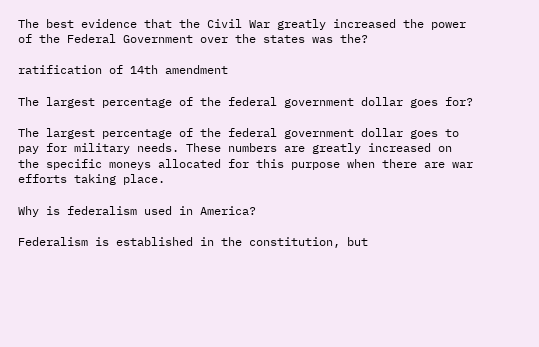The best evidence that the Civil War greatly increased the power of the Federal Government over the states was the?

ratification of 14th amendment

The largest percentage of the federal government dollar goes for?

The largest percentage of the federal government dollar goes to pay for military needs. These numbers are greatly increased on the specific moneys allocated for this purpose when there are war efforts taking place.

Why is federalism used in America?

Federalism is established in the constitution, but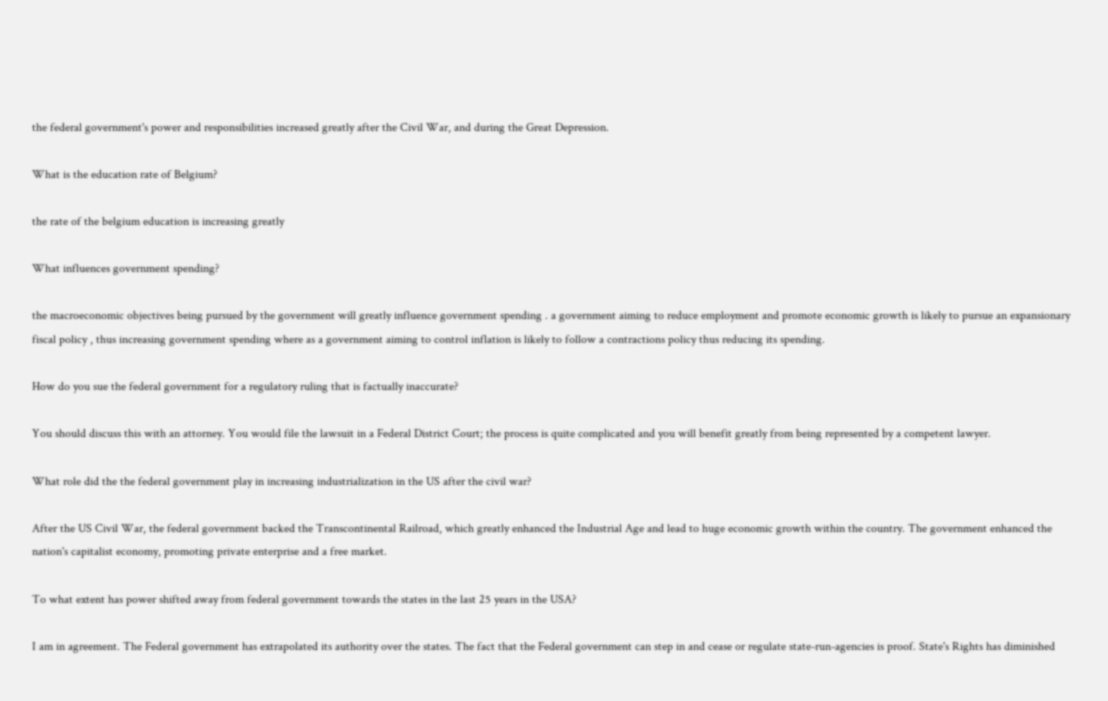the federal government's power and responsibilities increased greatly after the Civil War, and during the Great Depression.

What is the education rate of Belgium?

the rate of the belgium education is increasing greatly

What influences government spending?

the macroeconomic objectives being pursued by the government will greatly influence government spending . a government aiming to reduce employment and promote economic growth is likely to pursue an expansionary fiscal policy , thus increasing government spending where as a government aiming to control inflation is likely to follow a contractions policy thus reducing its spending.

How do you sue the federal government for a regulatory ruling that is factually inaccurate?

You should discuss this with an attorney. You would file the lawsuit in a Federal District Court; the process is quite complicated and you will benefit greatly from being represented by a competent lawyer.

What role did the the federal government play in increasing industrialization in the US after the civil war?

After the US Civil War, the federal government backed the Transcontinental Railroad, which greatly enhanced the Industrial Age and lead to huge economic growth within the country. The government enhanced the nation's capitalist economy, promoting private enterprise and a free market.

To what extent has power shifted away from federal government towards the states in the last 25 years in the USA?

I am in agreement. The Federal government has extrapolated its authority over the states. The fact that the Federal government can step in and cease or regulate state-run-agencies is proof. State's Rights has diminished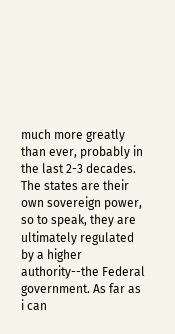much more greatly than ever, probably in the last 2-3 decades. The states are their own sovereign power, so to speak, they are ultimately regulated by a higher authority--the Federal government. As far as i can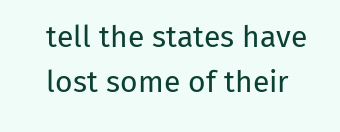tell the states have lost some of their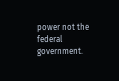power not the federal government.